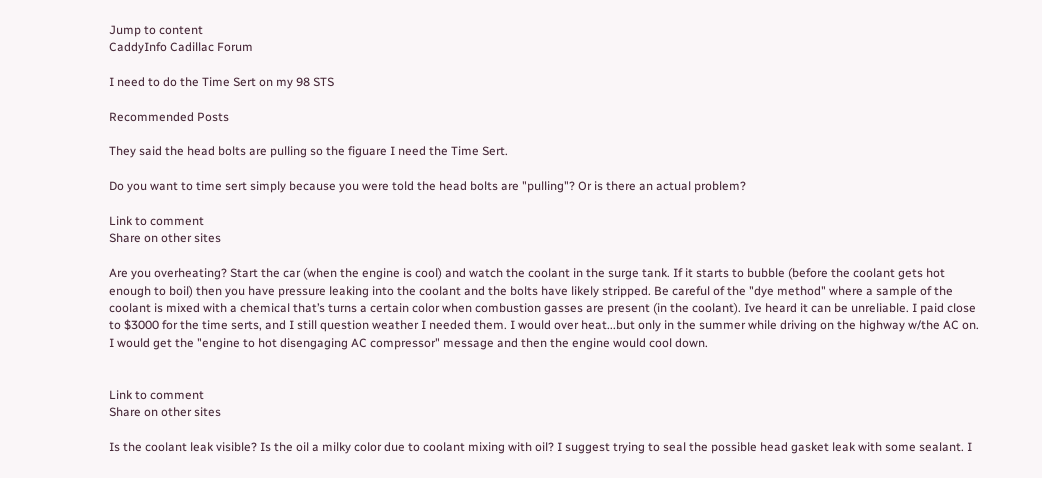Jump to content
CaddyInfo Cadillac Forum

I need to do the Time Sert on my 98 STS

Recommended Posts

They said the head bolts are pulling so the figuare I need the Time Sert.

Do you want to time sert simply because you were told the head bolts are "pulling"? Or is there an actual problem?

Link to comment
Share on other sites

Are you overheating? Start the car (when the engine is cool) and watch the coolant in the surge tank. If it starts to bubble (before the coolant gets hot enough to boil) then you have pressure leaking into the coolant and the bolts have likely stripped. Be careful of the "dye method" where a sample of the coolant is mixed with a chemical that’s turns a certain color when combustion gasses are present (in the coolant). Ive heard it can be unreliable. I paid close to $3000 for the time serts, and I still question weather I needed them. I would over heat...but only in the summer while driving on the highway w/the AC on. I would get the "engine to hot disengaging AC compressor" message and then the engine would cool down.


Link to comment
Share on other sites

Is the coolant leak visible? Is the oil a milky color due to coolant mixing with oil? I suggest trying to seal the possible head gasket leak with some sealant. I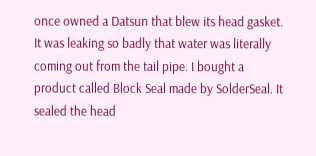once owned a Datsun that blew its head gasket. It was leaking so badly that water was literally coming out from the tail pipe. I bought a product called Block Seal made by SolderSeal. It sealed the head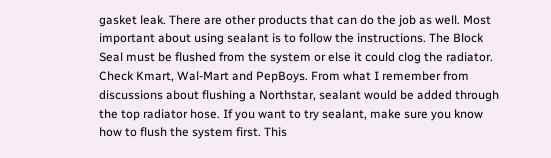gasket leak. There are other products that can do the job as well. Most important about using sealant is to follow the instructions. The Block Seal must be flushed from the system or else it could clog the radiator. Check Kmart, Wal-Mart and PepBoys. From what I remember from discussions about flushing a Northstar, sealant would be added through the top radiator hose. If you want to try sealant, make sure you know how to flush the system first. This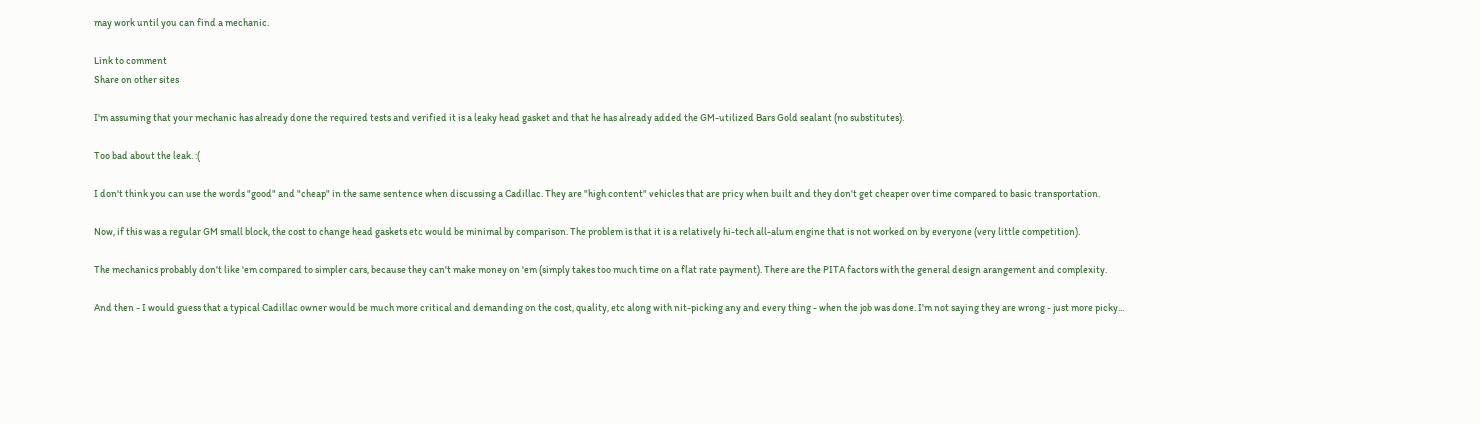may work until you can find a mechanic.

Link to comment
Share on other sites

I'm assuming that your mechanic has already done the required tests and verified it is a leaky head gasket and that he has already added the GM-utilized Bars Gold sealant (no substitutes).

Too bad about the leak. :(

I don't think you can use the words "good" and "cheap" in the same sentence when discussing a Cadillac. They are "high content" vehicles that are pricy when built and they don't get cheaper over time compared to basic transportation.

Now, if this was a regular GM small block, the cost to change head gaskets etc would be minimal by comparison. The problem is that it is a relatively hi-tech all-alum engine that is not worked on by everyone (very little competition).

The mechanics probably don't like 'em compared to simpler cars, because they can't make money on 'em (simply takes too much time on a flat rate payment). There are the PITA factors with the general design arangement and complexity.

And then - I would guess that a typical Cadillac owner would be much more critical and demanding on the cost, quality, etc along with nit-picking any and every thing - when the job was done. I'm not saying they are wrong - just more picky...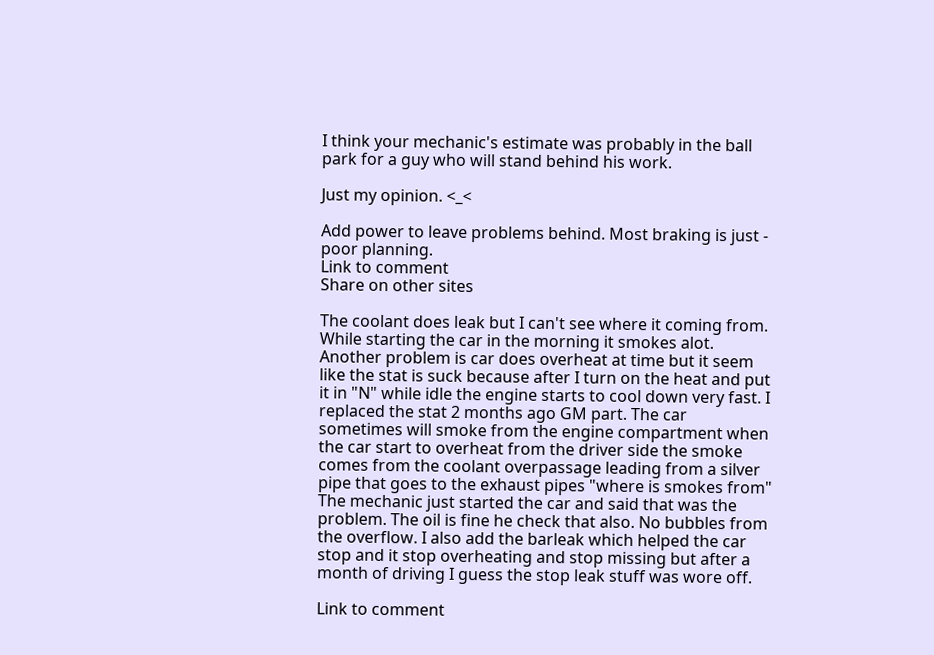I think your mechanic's estimate was probably in the ball park for a guy who will stand behind his work.

Just my opinion. <_<

Add power to leave problems behind. Most braking is just - poor planning.
Link to comment
Share on other sites

The coolant does leak but I can't see where it coming from. While starting the car in the morning it smokes alot. Another problem is car does overheat at time but it seem like the stat is suck because after I turn on the heat and put it in "N" while idle the engine starts to cool down very fast. I replaced the stat 2 months ago GM part. The car sometimes will smoke from the engine compartment when the car start to overheat from the driver side the smoke comes from the coolant overpassage leading from a silver pipe that goes to the exhaust pipes "where is smokes from" The mechanic just started the car and said that was the problem. The oil is fine he check that also. No bubbles from the overflow. I also add the barleak which helped the car stop and it stop overheating and stop missing but after a month of driving I guess the stop leak stuff was wore off.

Link to comment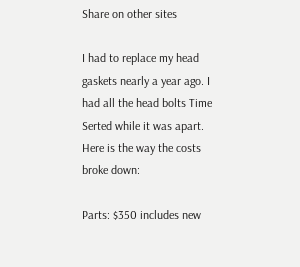Share on other sites

I had to replace my head gaskets nearly a year ago. I had all the head bolts Time Serted while it was apart. Here is the way the costs broke down:

Parts: $350 includes new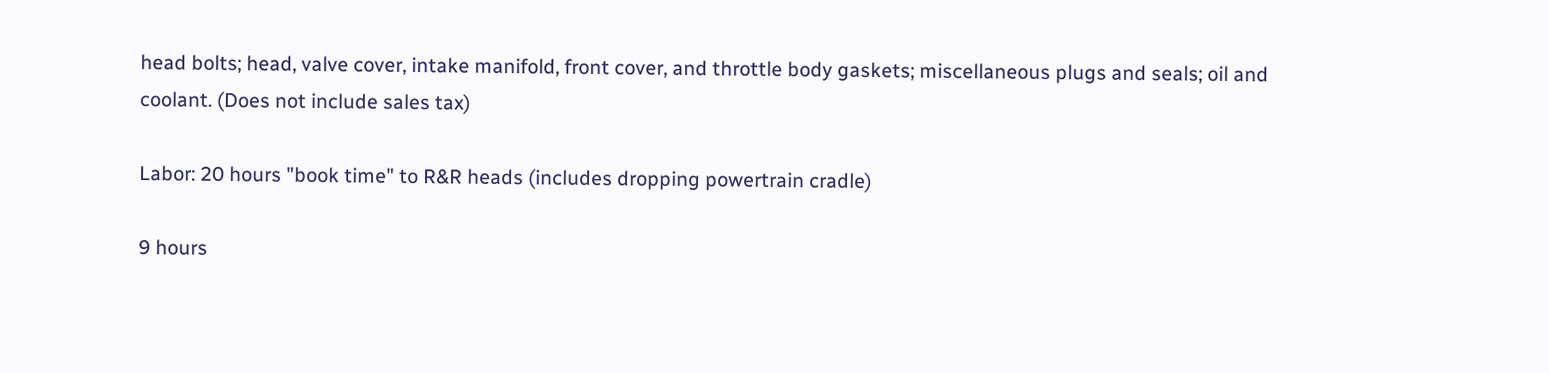head bolts; head, valve cover, intake manifold, front cover, and throttle body gaskets; miscellaneous plugs and seals; oil and coolant. (Does not include sales tax)

Labor: 20 hours "book time" to R&R heads (includes dropping powertrain cradle)

9 hours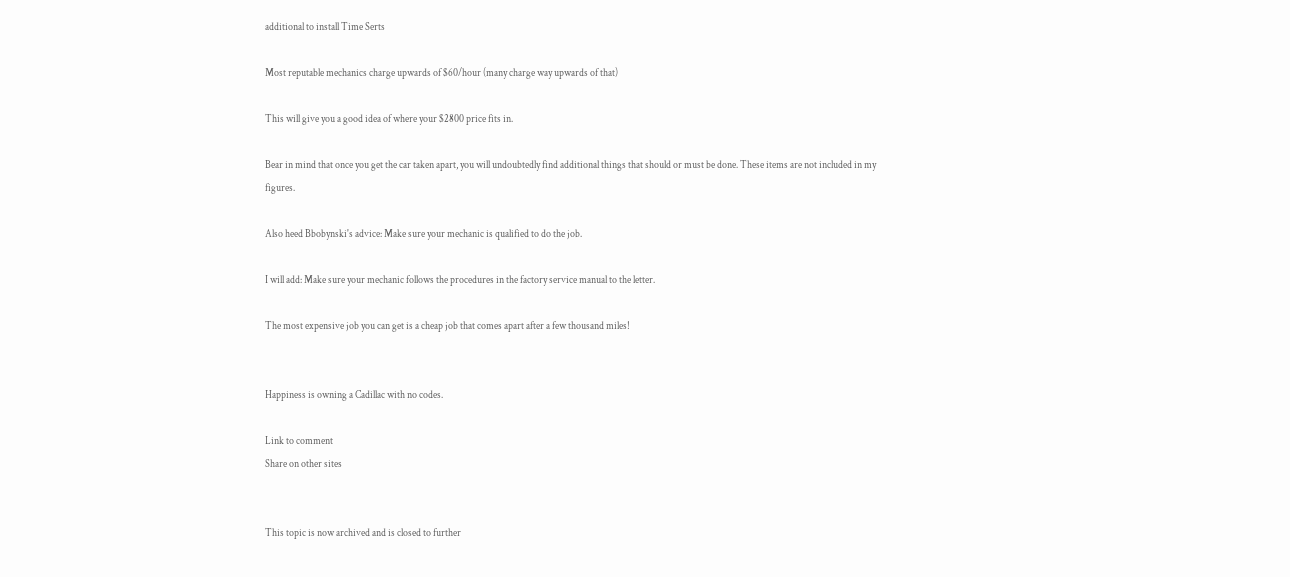additional to install Time Serts

Most reputable mechanics charge upwards of $60/hour (many charge way upwards of that)

This will give you a good idea of where your $2800 price fits in.

Bear in mind that once you get the car taken apart, you will undoubtedly find additional things that should or must be done. These items are not included in my figures.

Also heed Bbobynski's advice: Make sure your mechanic is qualified to do the job.

I will add: Make sure your mechanic follows the procedures in the factory service manual to the letter.

The most expensive job you can get is a cheap job that comes apart after a few thousand miles!


Happiness is owning a Cadillac with no codes.

Link to comment
Share on other sites


This topic is now archived and is closed to further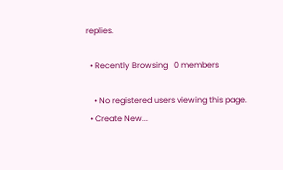replies.

  • Recently Browsing   0 members

    • No registered users viewing this page.
  • Create New...